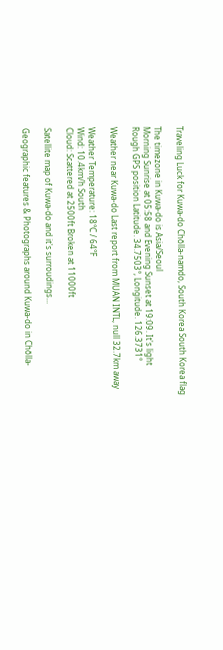Traveling Luck for Kuwa-do Chŏlla-namdo, South Korea South Korea flag

The timezone in Kuwa-do is Asia/Seoul
Morning Sunrise at 05:58 and Evening Sunset at 19:09. It's light
Rough GPS position Latitude. 34.7503°, Longitude. 126.3731°

Weather near Kuwa-do Last report from MUAN INTL, null 32.7km away

Weather Temperature: 18°C / 64°F
Wind: 10.4km/h South
Cloud: Scattered at 2500ft Broken at 11000ft

Satellite map of Kuwa-do and it's surroudings...

Geographic features & Photographs around Kuwa-do in Chŏlla-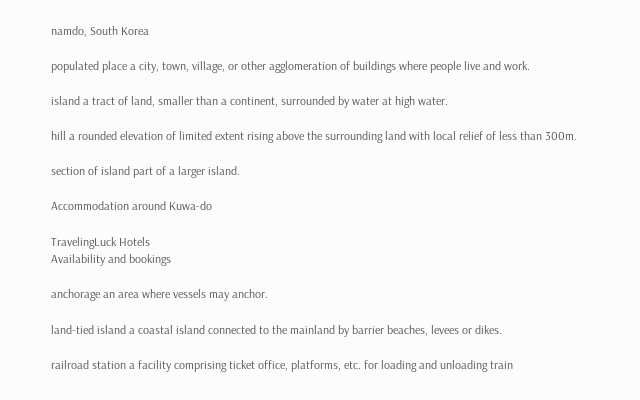namdo, South Korea

populated place a city, town, village, or other agglomeration of buildings where people live and work.

island a tract of land, smaller than a continent, surrounded by water at high water.

hill a rounded elevation of limited extent rising above the surrounding land with local relief of less than 300m.

section of island part of a larger island.

Accommodation around Kuwa-do

TravelingLuck Hotels
Availability and bookings

anchorage an area where vessels may anchor.

land-tied island a coastal island connected to the mainland by barrier beaches, levees or dikes.

railroad station a facility comprising ticket office, platforms, etc. for loading and unloading train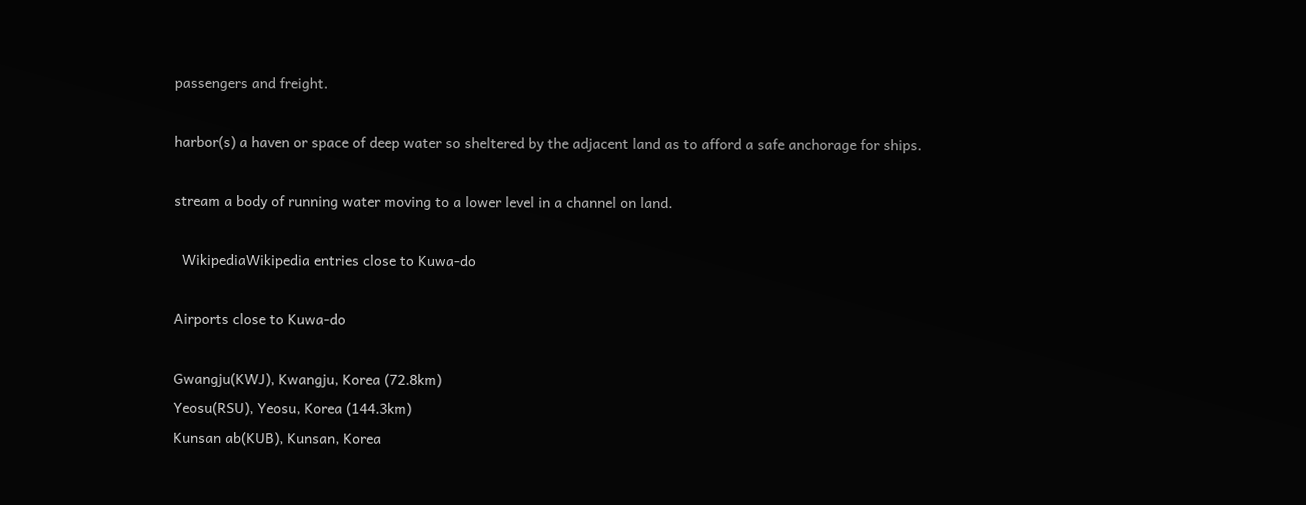passengers and freight.

harbor(s) a haven or space of deep water so sheltered by the adjacent land as to afford a safe anchorage for ships.

stream a body of running water moving to a lower level in a channel on land.

  WikipediaWikipedia entries close to Kuwa-do

Airports close to Kuwa-do

Gwangju(KWJ), Kwangju, Korea (72.8km)
Yeosu(RSU), Yeosu, Korea (144.3km)
Kunsan ab(KUB), Kunsan, Korea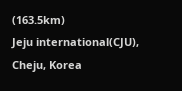(163.5km)
Jeju international(CJU), Cheju, Korea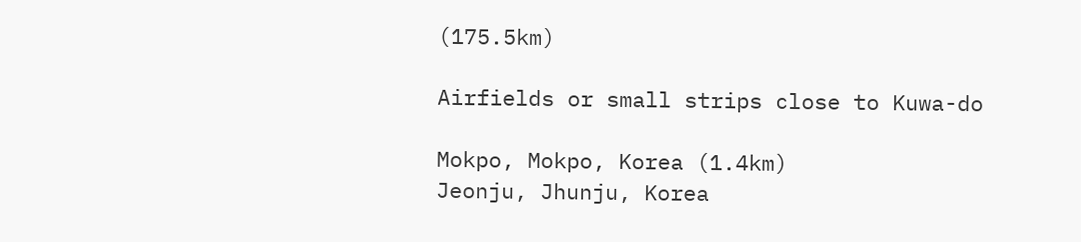(175.5km)

Airfields or small strips close to Kuwa-do

Mokpo, Mokpo, Korea (1.4km)
Jeonju, Jhunju, Korea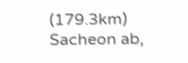(179.3km)
Sacheon ab,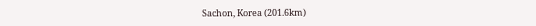Sachon, Korea (201.6km)